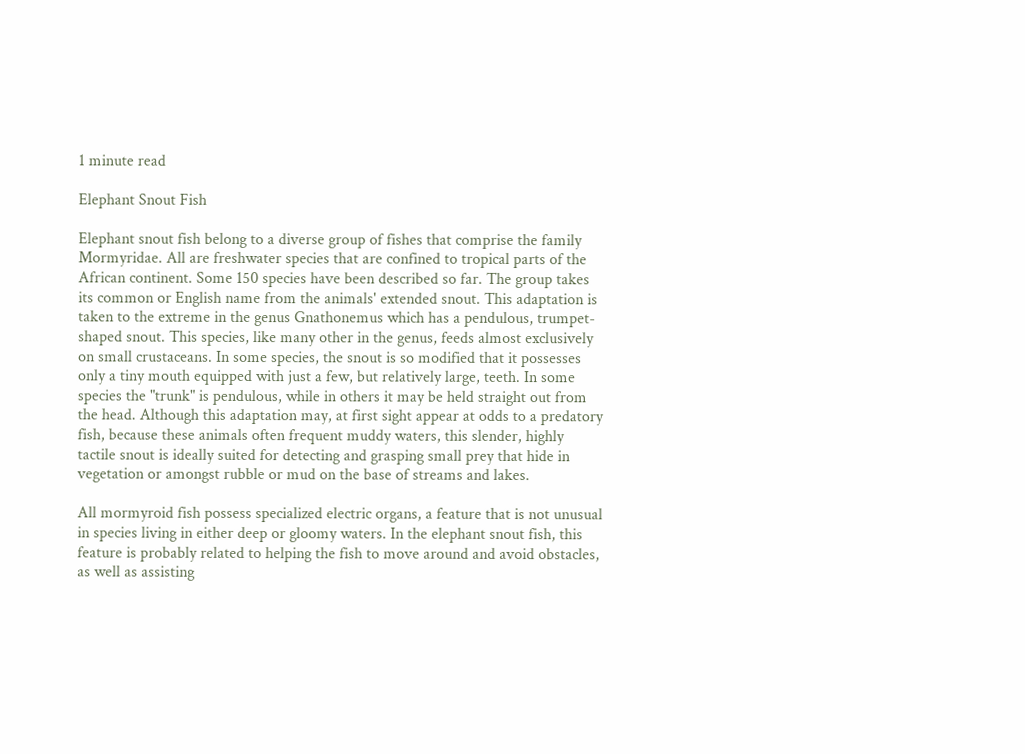1 minute read

Elephant Snout Fish

Elephant snout fish belong to a diverse group of fishes that comprise the family Mormyridae. All are freshwater species that are confined to tropical parts of the African continent. Some 150 species have been described so far. The group takes its common or English name from the animals' extended snout. This adaptation is taken to the extreme in the genus Gnathonemus which has a pendulous, trumpet-shaped snout. This species, like many other in the genus, feeds almost exclusively on small crustaceans. In some species, the snout is so modified that it possesses only a tiny mouth equipped with just a few, but relatively large, teeth. In some species the "trunk" is pendulous, while in others it may be held straight out from the head. Although this adaptation may, at first sight appear at odds to a predatory fish, because these animals often frequent muddy waters, this slender, highly tactile snout is ideally suited for detecting and grasping small prey that hide in vegetation or amongst rubble or mud on the base of streams and lakes.

All mormyroid fish possess specialized electric organs, a feature that is not unusual in species living in either deep or gloomy waters. In the elephant snout fish, this feature is probably related to helping the fish to move around and avoid obstacles, as well as assisting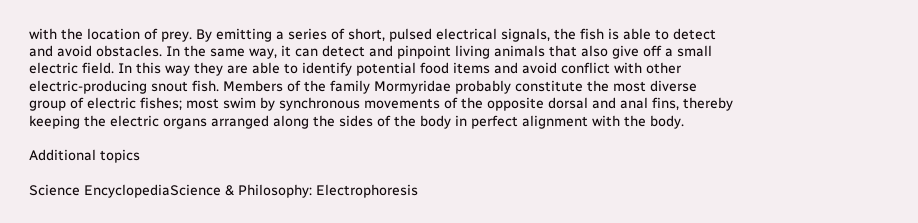with the location of prey. By emitting a series of short, pulsed electrical signals, the fish is able to detect and avoid obstacles. In the same way, it can detect and pinpoint living animals that also give off a small electric field. In this way they are able to identify potential food items and avoid conflict with other electric-producing snout fish. Members of the family Mormyridae probably constitute the most diverse group of electric fishes; most swim by synchronous movements of the opposite dorsal and anal fins, thereby keeping the electric organs arranged along the sides of the body in perfect alignment with the body.

Additional topics

Science EncyclopediaScience & Philosophy: Electrophoresis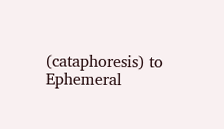(cataphoresis) to Ephemeral